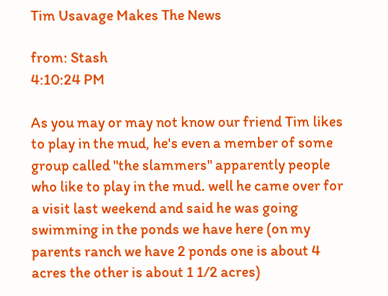Tim Usavage Makes The News

from: Stash
4:10:24 PM

As you may or may not know our friend Tim likes to play in the mud, he's even a member of some group called "the slammers" apparently people who like to play in the mud. well he came over for a visit last weekend and said he was going swimming in the ponds we have here (on my parents ranch we have 2 ponds one is about 4 acres the other is about 1 1/2 acres)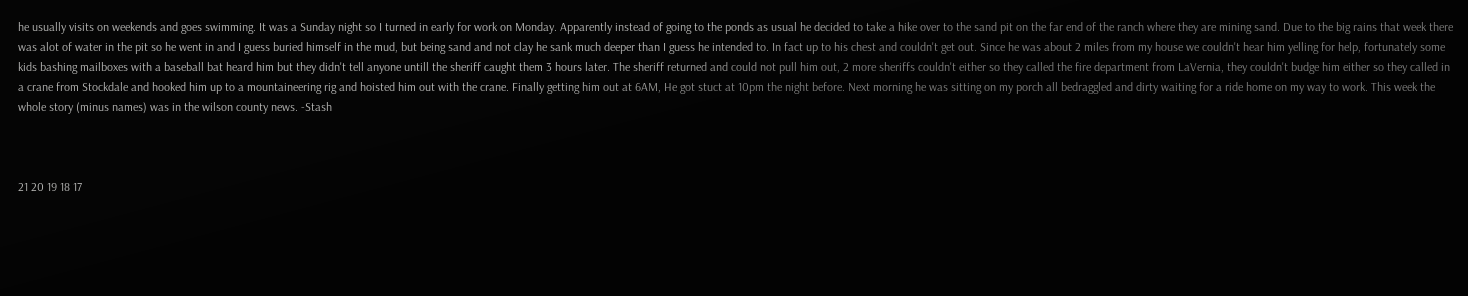he usually visits on weekends and goes swimming. It was a Sunday night so I turned in early for work on Monday. Apparently instead of going to the ponds as usual he decided to take a hike over to the sand pit on the far end of the ranch where they are mining sand. Due to the big rains that week there was alot of water in the pit so he went in and I guess buried himself in the mud, but being sand and not clay he sank much deeper than I guess he intended to. In fact up to his chest and couldn't get out. Since he was about 2 miles from my house we couldn't hear him yelling for help, fortunately some kids bashing mailboxes with a baseball bat heard him but they didn't tell anyone untill the sheriff caught them 3 hours later. The sheriff returned and could not pull him out, 2 more sheriffs couldn't either so they called the fire department from LaVernia, they couldn't budge him either so they called in a crane from Stockdale and hooked him up to a mountaineering rig and hoisted him out with the crane. Finally getting him out at 6AM, He got stuct at 10pm the night before. Next morning he was sitting on my porch all bedraggled and dirty waiting for a ride home on my way to work. This week the whole story (minus names) was in the wilson county news. -Stash



21 20 19 18 17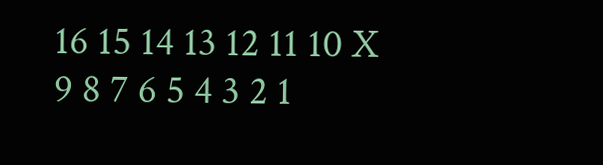16 15 14 13 12 11 10 X 9 8 7 6 5 4 3 2 1